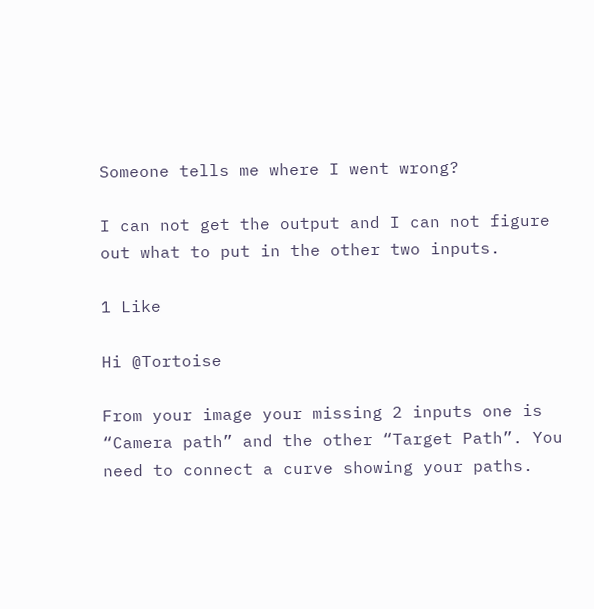Someone tells me where I went wrong?

I can not get the output and I can not figure out what to put in the other two inputs.

1 Like

Hi @Tortoise

From your image your missing 2 inputs one is “Camera path” and the other “Target Path”. You need to connect a curve showing your paths.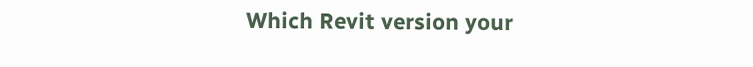Which Revit version your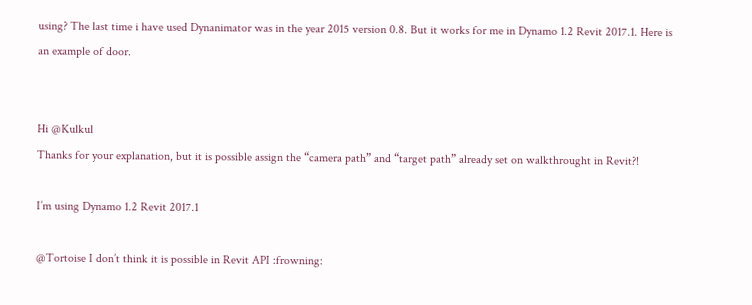using? The last time i have used Dynanimator was in the year 2015 version 0.8. But it works for me in Dynamo 1.2 Revit 2017.1. Here is an example of door.


Hi @Kulkul
Thanks for your explanation, but it is possible assign the “camera path” and “target path” already set on walkthrought in Revit?!

I’m using Dynamo 1.2 Revit 2017.1

@Tortoise I don’t think it is possible in Revit API :frowning: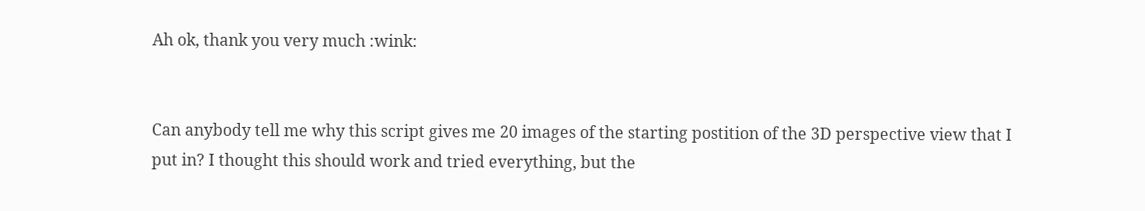Ah ok, thank you very much :wink:


Can anybody tell me why this script gives me 20 images of the starting postition of the 3D perspective view that I put in? I thought this should work and tried everything, but the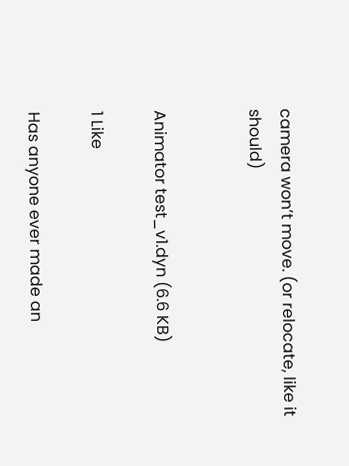camera won’t move. (or relocate, like it should)


Animator test_v1.dyn (6.6 KB)

1 Like

Has anyone ever made an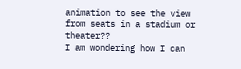animation to see the view from seats in a stadium or theater??
I am wondering how I can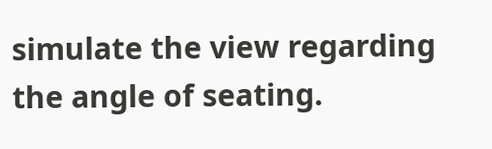simulate the view regarding the angle of seating.